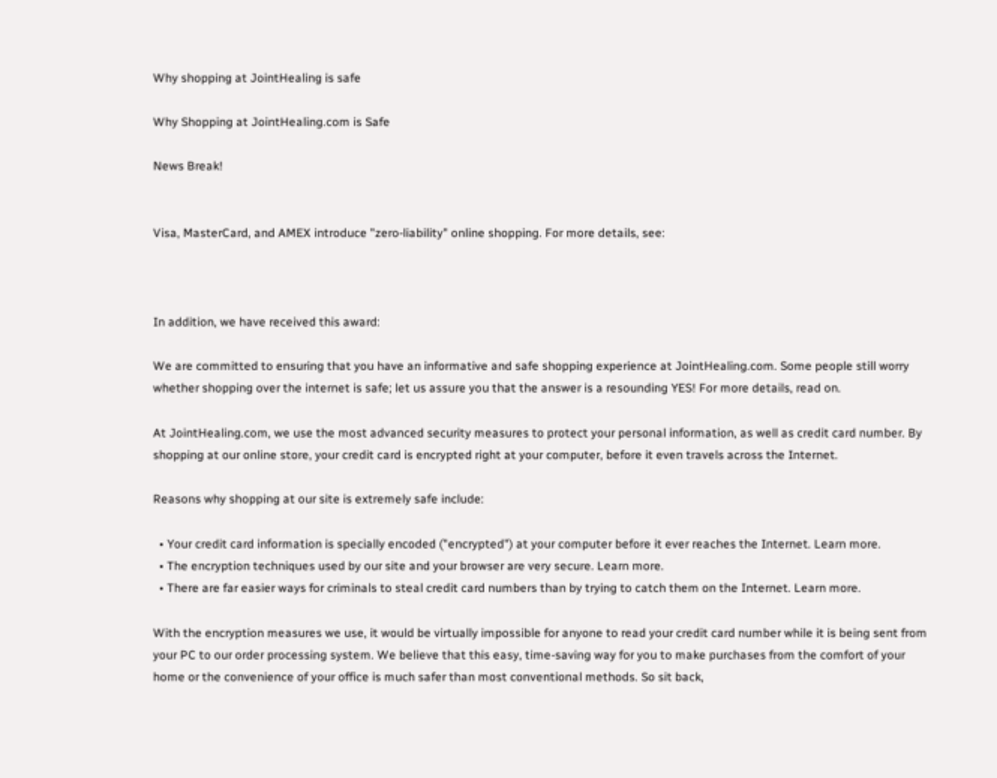Why shopping at JointHealing is safe

Why Shopping at JointHealing.com is Safe

News Break!


Visa, MasterCard, and AMEX introduce "zero-liability" online shopping. For more details, see:



In addition, we have received this award:

We are committed to ensuring that you have an informative and safe shopping experience at JointHealing.com. Some people still worry whether shopping over the internet is safe; let us assure you that the answer is a resounding YES! For more details, read on.

At JointHealing.com, we use the most advanced security measures to protect your personal information, as well as credit card number. By shopping at our online store, your credit card is encrypted right at your computer, before it even travels across the Internet.

Reasons why shopping at our site is extremely safe include:

  • Your credit card information is specially encoded ("encrypted") at your computer before it ever reaches the Internet. Learn more.
  • The encryption techniques used by our site and your browser are very secure. Learn more.
  • There are far easier ways for criminals to steal credit card numbers than by trying to catch them on the Internet. Learn more.

With the encryption measures we use, it would be virtually impossible for anyone to read your credit card number while it is being sent from your PC to our order processing system. We believe that this easy, time-saving way for you to make purchases from the comfort of your home or the convenience of your office is much safer than most conventional methods. So sit back,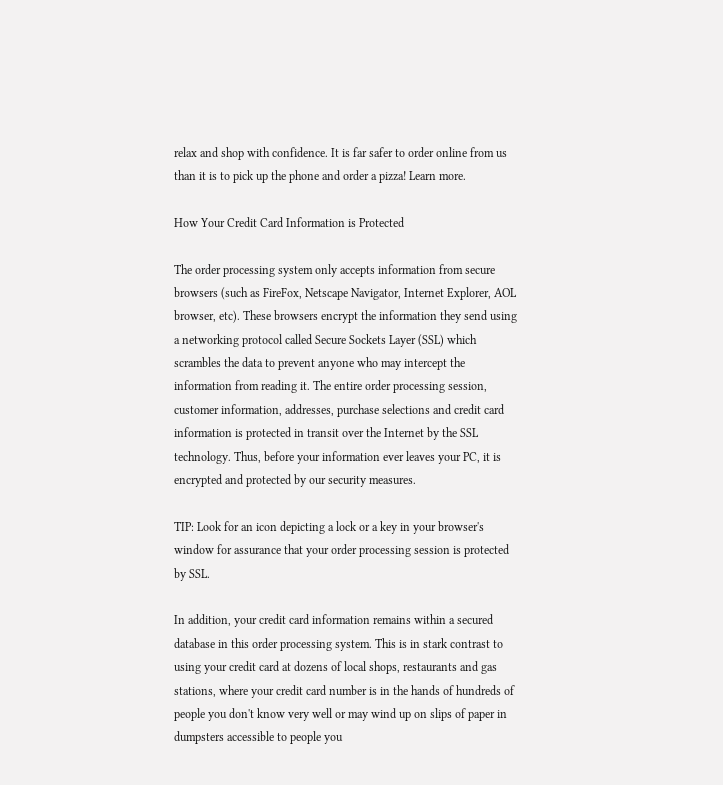relax and shop with confidence. It is far safer to order online from us than it is to pick up the phone and order a pizza! Learn more.

How Your Credit Card Information is Protected

The order processing system only accepts information from secure browsers (such as FireFox, Netscape Navigator, Internet Explorer, AOL browser, etc). These browsers encrypt the information they send using a networking protocol called Secure Sockets Layer (SSL) which scrambles the data to prevent anyone who may intercept the information from reading it. The entire order processing session, customer information, addresses, purchase selections and credit card information is protected in transit over the Internet by the SSL technology. Thus, before your information ever leaves your PC, it is encrypted and protected by our security measures.

TIP: Look for an icon depicting a lock or a key in your browser's window for assurance that your order processing session is protected by SSL.

In addition, your credit card information remains within a secured database in this order processing system. This is in stark contrast to using your credit card at dozens of local shops, restaurants and gas stations, where your credit card number is in the hands of hundreds of people you don't know very well or may wind up on slips of paper in dumpsters accessible to people you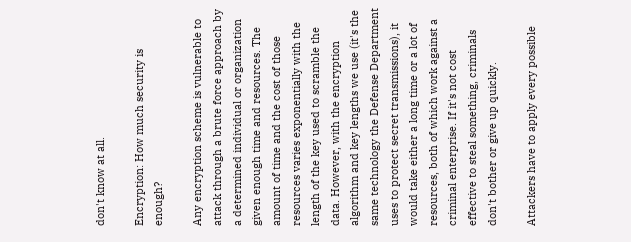don't know at all.

Encryption: How much security is enough?

Any encryption scheme is vulnerable to attack through a brute force approach by a determined individual or organization given enough time and resources. The amount of time and the cost of those resources varies exponentially with the length of the key used to scramble the data. However, with the encryption algorithm and key lengths we use (it's the same technology the Defense Department uses to protect secret transmissions), it would take either a long time or a lot of resources, both of which work against a criminal enterprise. If it's not cost effective to steal something, criminals don't bother or give up quickly.

Attackers have to apply every possible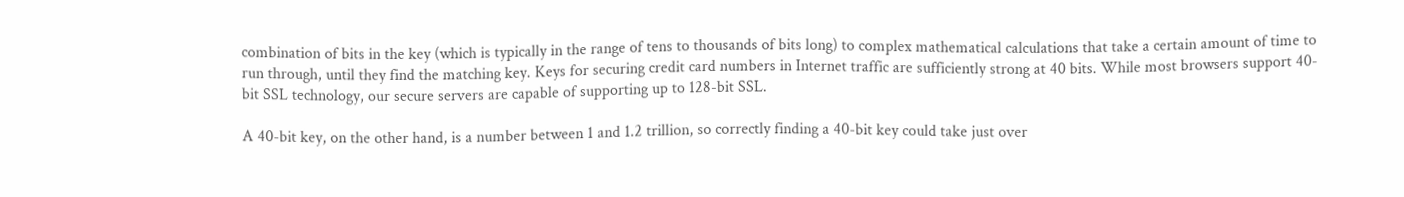combination of bits in the key (which is typically in the range of tens to thousands of bits long) to complex mathematical calculations that take a certain amount of time to run through, until they find the matching key. Keys for securing credit card numbers in Internet traffic are sufficiently strong at 40 bits. While most browsers support 40-bit SSL technology, our secure servers are capable of supporting up to 128-bit SSL.

A 40-bit key, on the other hand, is a number between 1 and 1.2 trillion, so correctly finding a 40-bit key could take just over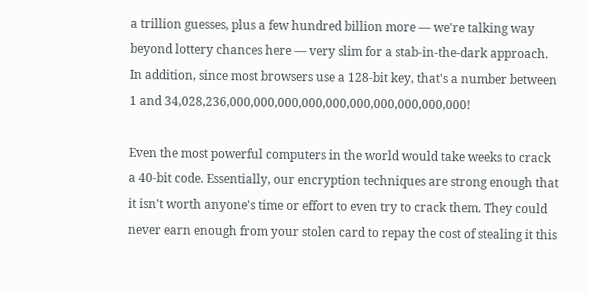a trillion guesses, plus a few hundred billion more — we're talking way beyond lottery chances here — very slim for a stab-in-the-dark approach. In addition, since most browsers use a 128-bit key, that's a number between 1 and 34,028,236,000,000,000,000,000,000,000,000,000,000!

Even the most powerful computers in the world would take weeks to crack a 40-bit code. Essentially, our encryption techniques are strong enough that it isn't worth anyone's time or effort to even try to crack them. They could never earn enough from your stolen card to repay the cost of stealing it this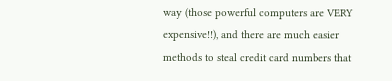way (those powerful computers are VERY expensive!!), and there are much easier methods to steal credit card numbers that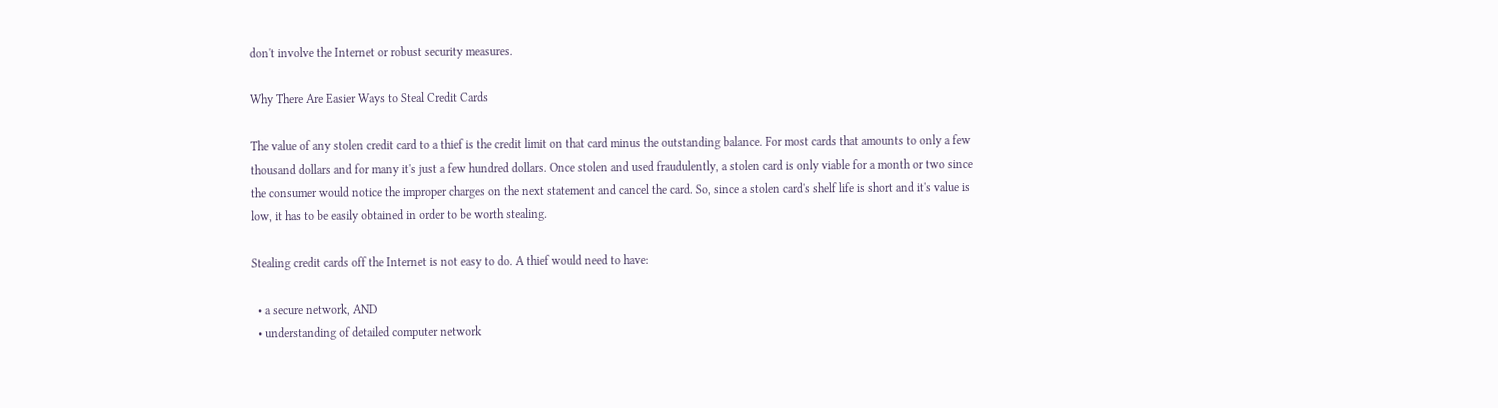don't involve the Internet or robust security measures.

Why There Are Easier Ways to Steal Credit Cards

The value of any stolen credit card to a thief is the credit limit on that card minus the outstanding balance. For most cards that amounts to only a few thousand dollars and for many it's just a few hundred dollars. Once stolen and used fraudulently, a stolen card is only viable for a month or two since the consumer would notice the improper charges on the next statement and cancel the card. So, since a stolen card's shelf life is short and it's value is low, it has to be easily obtained in order to be worth stealing.

Stealing credit cards off the Internet is not easy to do. A thief would need to have:

  • a secure network, AND
  • understanding of detailed computer network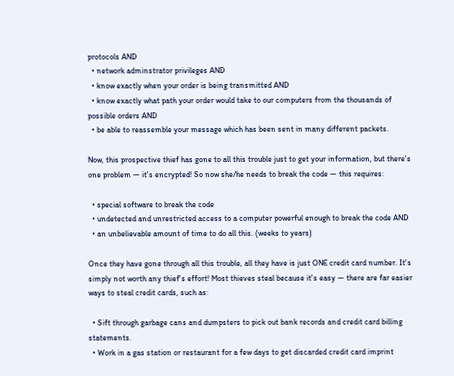protocols AND
  • network adminstrator privileges AND
  • know exactly when your order is being transmitted AND
  • know exactly what path your order would take to our computers from the thousands of possible orders AND
  • be able to reassemble your message which has been sent in many different packets.

Now, this prospective thief has gone to all this trouble just to get your information, but there's one problem — it's encrypted! So now she/he needs to break the code — this requires:

  • special software to break the code
  • undetected and unrestricted access to a computer powerful enough to break the code AND
  • an unbelievable amount of time to do all this. (weeks to years)

Once they have gone through all this trouble, all they have is just ONE credit card number. It's simply not worth any thief's effort! Most thieves steal because it's easy — there are far easier ways to steal credit cards, such as:

  • Sift through garbage cans and dumpsters to pick out bank records and credit card billing statements.
  • Work in a gas station or restaurant for a few days to get discarded credit card imprint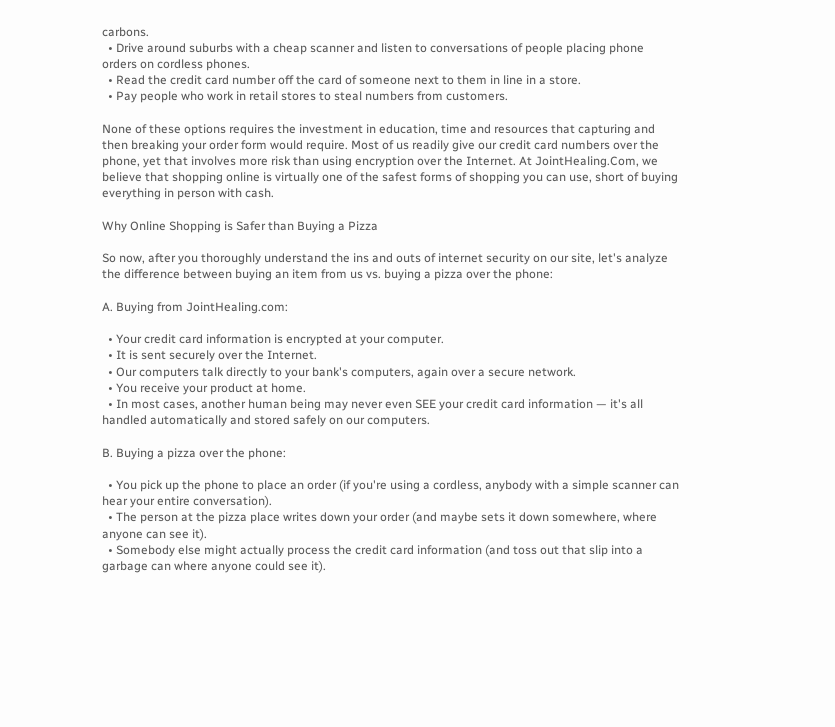carbons.
  • Drive around suburbs with a cheap scanner and listen to conversations of people placing phone orders on cordless phones.
  • Read the credit card number off the card of someone next to them in line in a store.
  • Pay people who work in retail stores to steal numbers from customers.

None of these options requires the investment in education, time and resources that capturing and then breaking your order form would require. Most of us readily give our credit card numbers over the phone, yet that involves more risk than using encryption over the Internet. At JointHealing.Com, we believe that shopping online is virtually one of the safest forms of shopping you can use, short of buying everything in person with cash.

Why Online Shopping is Safer than Buying a Pizza

So now, after you thoroughly understand the ins and outs of internet security on our site, let's analyze the difference between buying an item from us vs. buying a pizza over the phone:

A. Buying from JointHealing.com:

  • Your credit card information is encrypted at your computer.
  • It is sent securely over the Internet.
  • Our computers talk directly to your bank's computers, again over a secure network.
  • You receive your product at home.
  • In most cases, another human being may never even SEE your credit card information — it's all handled automatically and stored safely on our computers.

B. Buying a pizza over the phone:

  • You pick up the phone to place an order (if you're using a cordless, anybody with a simple scanner can hear your entire conversation).
  • The person at the pizza place writes down your order (and maybe sets it down somewhere, where anyone can see it).
  • Somebody else might actually process the credit card information (and toss out that slip into a garbage can where anyone could see it).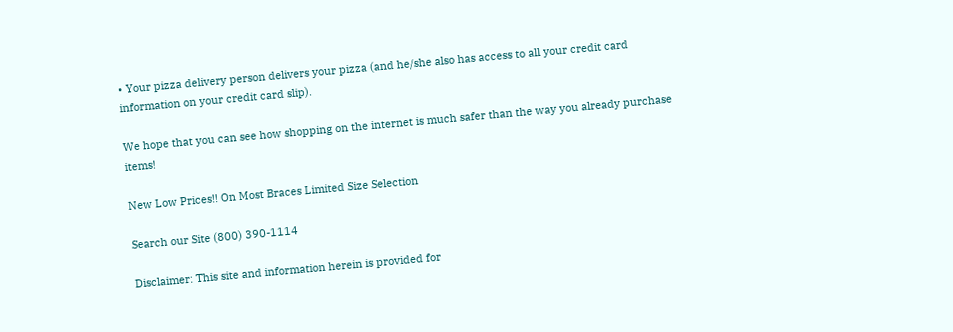• Your pizza delivery person delivers your pizza (and he/she also has access to all your credit card information on your credit card slip).

We hope that you can see how shopping on the internet is much safer than the way you already purchase items!

New Low Prices!! On Most Braces Limited Size Selection

Search our Site (800) 390-1114

Disclaimer: This site and information herein is provided for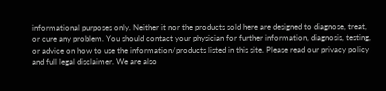informational purposes only. Neither it nor the products sold here are designed to diagnose, treat, or cure any problem. You should contact your physician for further information, diagnosis, testing, or advice on how to use the information/products listed in this site. Please read our privacy policy and full legal disclaimer. We are also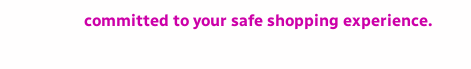committed to your safe shopping experience.